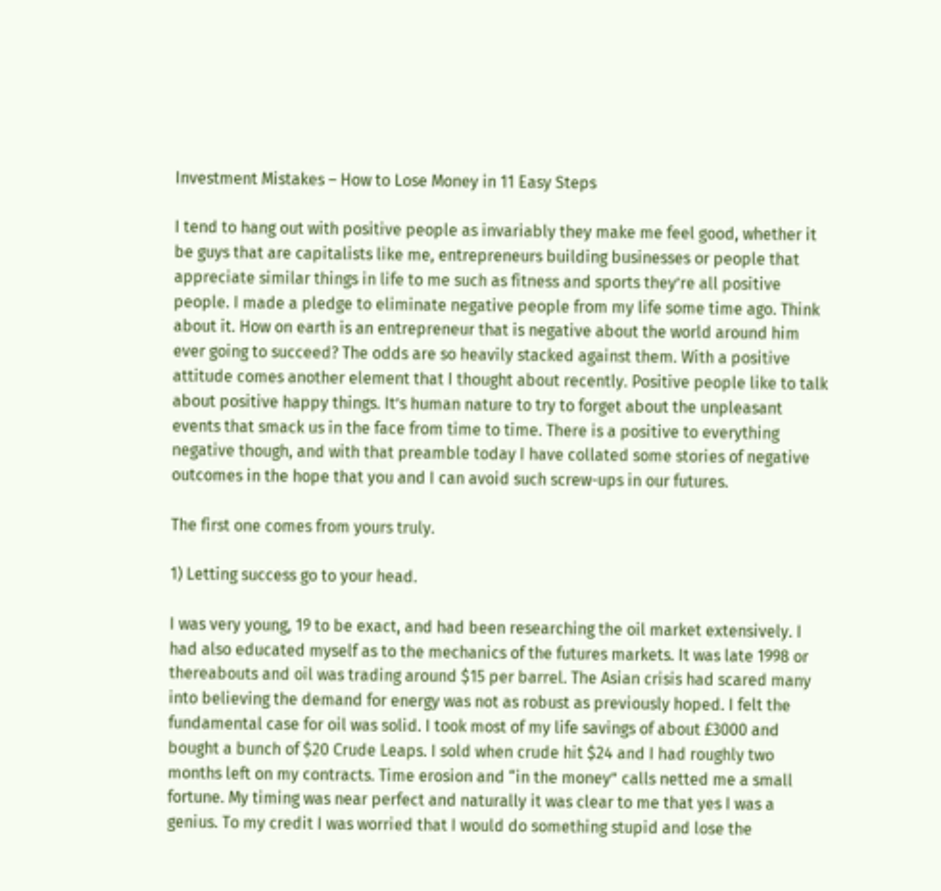Investment Mistakes – How to Lose Money in 11 Easy Steps

I tend to hang out with positive people as invariably they make me feel good, whether it be guys that are capitalists like me, entrepreneurs building businesses or people that appreciate similar things in life to me such as fitness and sports they’re all positive people. I made a pledge to eliminate negative people from my life some time ago. Think about it. How on earth is an entrepreneur that is negative about the world around him ever going to succeed? The odds are so heavily stacked against them. With a positive attitude comes another element that I thought about recently. Positive people like to talk about positive happy things. It’s human nature to try to forget about the unpleasant events that smack us in the face from time to time. There is a positive to everything negative though, and with that preamble today I have collated some stories of negative outcomes in the hope that you and I can avoid such screw-ups in our futures.

The first one comes from yours truly.

1) Letting success go to your head.

I was very young, 19 to be exact, and had been researching the oil market extensively. I had also educated myself as to the mechanics of the futures markets. It was late 1998 or thereabouts and oil was trading around $15 per barrel. The Asian crisis had scared many into believing the demand for energy was not as robust as previously hoped. I felt the fundamental case for oil was solid. I took most of my life savings of about £3000 and bought a bunch of $20 Crude Leaps. I sold when crude hit $24 and I had roughly two months left on my contracts. Time erosion and “in the money” calls netted me a small fortune. My timing was near perfect and naturally it was clear to me that yes I was a genius. To my credit I was worried that I would do something stupid and lose the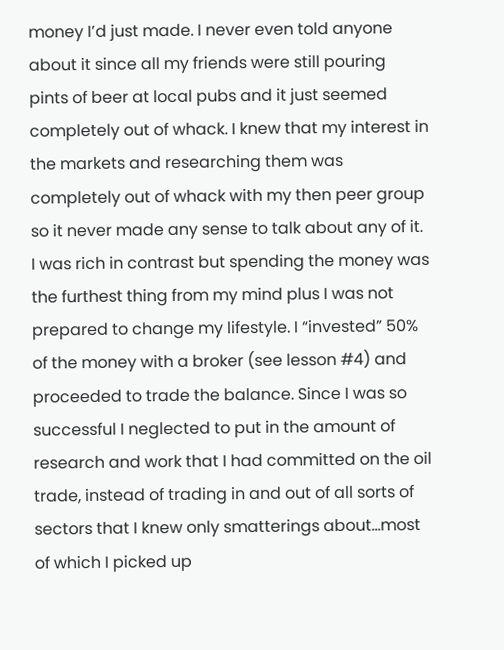money I’d just made. I never even told anyone about it since all my friends were still pouring pints of beer at local pubs and it just seemed completely out of whack. I knew that my interest in the markets and researching them was completely out of whack with my then peer group so it never made any sense to talk about any of it. I was rich in contrast but spending the money was the furthest thing from my mind plus I was not prepared to change my lifestyle. I “invested” 50% of the money with a broker (see lesson #4) and proceeded to trade the balance. Since I was so successful I neglected to put in the amount of research and work that I had committed on the oil trade, instead of trading in and out of all sorts of sectors that I knew only smatterings about…most of which I picked up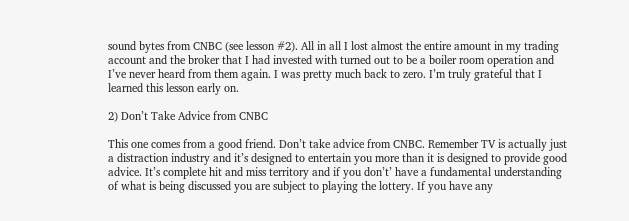sound bytes from CNBC (see lesson #2). All in all I lost almost the entire amount in my trading account and the broker that I had invested with turned out to be a boiler room operation and I’ve never heard from them again. I was pretty much back to zero. I’m truly grateful that I learned this lesson early on.

2) Don’t Take Advice from CNBC

This one comes from a good friend. Don’t take advice from CNBC. Remember TV is actually just a distraction industry and it’s designed to entertain you more than it is designed to provide good advice. It’s complete hit and miss territory and if you don’t’ have a fundamental understanding of what is being discussed you are subject to playing the lottery. If you have any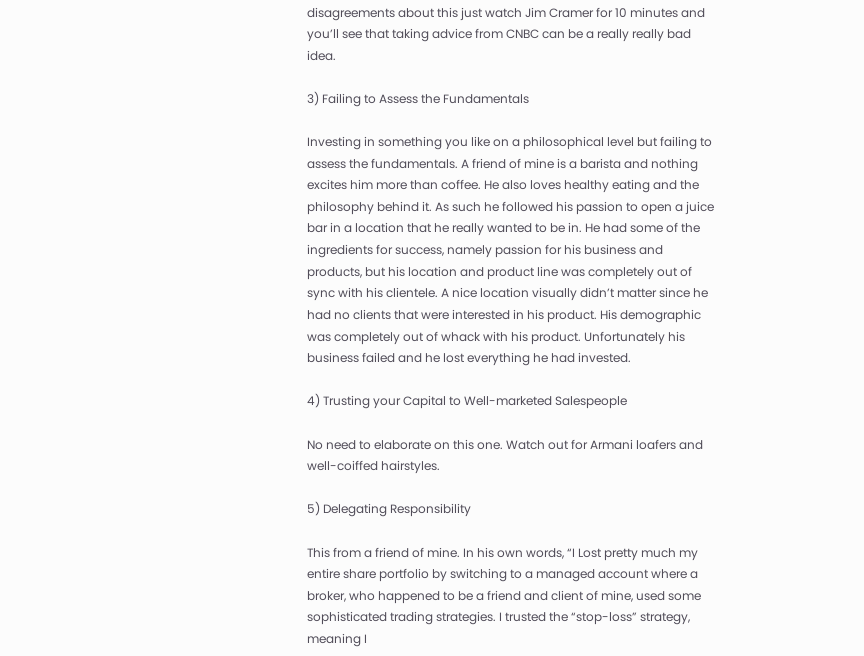disagreements about this just watch Jim Cramer for 10 minutes and you’ll see that taking advice from CNBC can be a really really bad idea.

3) Failing to Assess the Fundamentals

Investing in something you like on a philosophical level but failing to assess the fundamentals. A friend of mine is a barista and nothing excites him more than coffee. He also loves healthy eating and the philosophy behind it. As such he followed his passion to open a juice bar in a location that he really wanted to be in. He had some of the ingredients for success, namely passion for his business and products, but his location and product line was completely out of sync with his clientele. A nice location visually didn’t matter since he had no clients that were interested in his product. His demographic was completely out of whack with his product. Unfortunately his business failed and he lost everything he had invested.

4) Trusting your Capital to Well-marketed Salespeople

No need to elaborate on this one. Watch out for Armani loafers and well-coiffed hairstyles.

5) Delegating Responsibility

This from a friend of mine. In his own words, “I Lost pretty much my entire share portfolio by switching to a managed account where a broker, who happened to be a friend and client of mine, used some sophisticated trading strategies. I trusted the “stop-loss” strategy, meaning I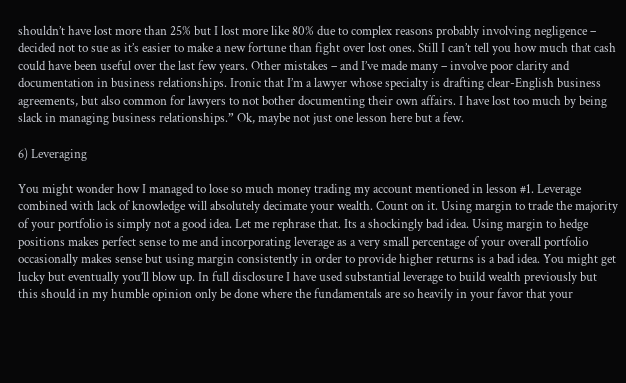shouldn’t have lost more than 25% but I lost more like 80% due to complex reasons probably involving negligence – decided not to sue as it’s easier to make a new fortune than fight over lost ones. Still I can’t tell you how much that cash could have been useful over the last few years. Other mistakes – and I’ve made many – involve poor clarity and documentation in business relationships. Ironic that I’m a lawyer whose specialty is drafting clear-English business agreements, but also common for lawyers to not bother documenting their own affairs. I have lost too much by being slack in managing business relationships.” Ok, maybe not just one lesson here but a few.

6) Leveraging

You might wonder how I managed to lose so much money trading my account mentioned in lesson #1. Leverage combined with lack of knowledge will absolutely decimate your wealth. Count on it. Using margin to trade the majority of your portfolio is simply not a good idea. Let me rephrase that. Its a shockingly bad idea. Using margin to hedge positions makes perfect sense to me and incorporating leverage as a very small percentage of your overall portfolio occasionally makes sense but using margin consistently in order to provide higher returns is a bad idea. You might get lucky but eventually you’ll blow up. In full disclosure I have used substantial leverage to build wealth previously but this should in my humble opinion only be done where the fundamentals are so heavily in your favor that your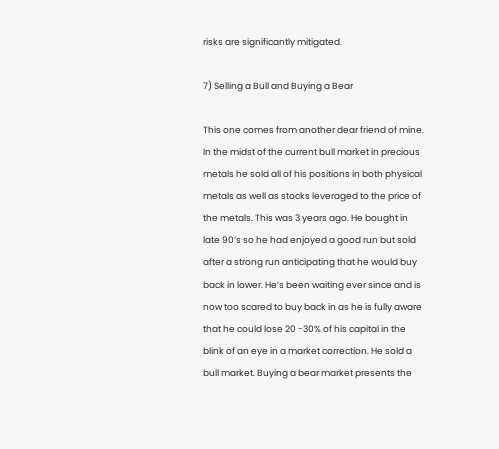risks are significantly mitigated.

7) Selling a Bull and Buying a Bear

This one comes from another dear friend of mine. In the midst of the current bull market in precious metals he sold all of his positions in both physical metals as well as stocks leveraged to the price of the metals. This was 3 years ago. He bought in late 90’s so he had enjoyed a good run but sold after a strong run anticipating that he would buy back in lower. He’s been waiting ever since and is now too scared to buy back in as he is fully aware that he could lose 20 -30% of his capital in the blink of an eye in a market correction. He sold a bull market. Buying a bear market presents the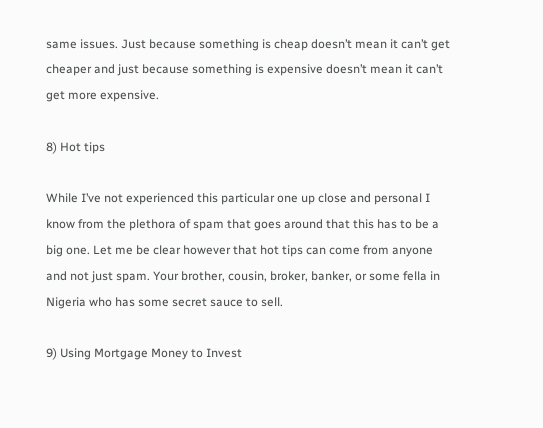same issues. Just because something is cheap doesn’t mean it can’t get cheaper and just because something is expensive doesn’t mean it can’t get more expensive.

8) Hot tips

While I’ve not experienced this particular one up close and personal I know from the plethora of spam that goes around that this has to be a big one. Let me be clear however that hot tips can come from anyone and not just spam. Your brother, cousin, broker, banker, or some fella in Nigeria who has some secret sauce to sell.

9) Using Mortgage Money to Invest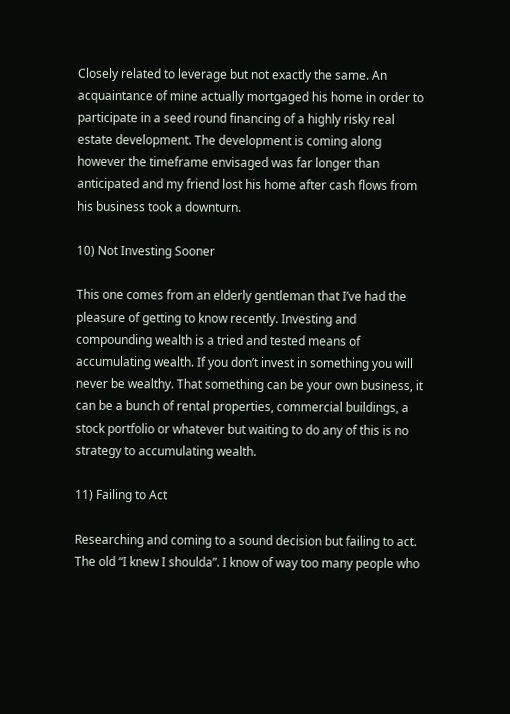Closely related to leverage but not exactly the same. An acquaintance of mine actually mortgaged his home in order to participate in a seed round financing of a highly risky real estate development. The development is coming along however the timeframe envisaged was far longer than anticipated and my friend lost his home after cash flows from his business took a downturn.

10) Not Investing Sooner

This one comes from an elderly gentleman that I’ve had the pleasure of getting to know recently. Investing and compounding wealth is a tried and tested means of accumulating wealth. If you don’t invest in something you will never be wealthy. That something can be your own business, it can be a bunch of rental properties, commercial buildings, a stock portfolio or whatever but waiting to do any of this is no strategy to accumulating wealth.

11) Failing to Act

Researching and coming to a sound decision but failing to act. The old “I knew I shoulda”. I know of way too many people who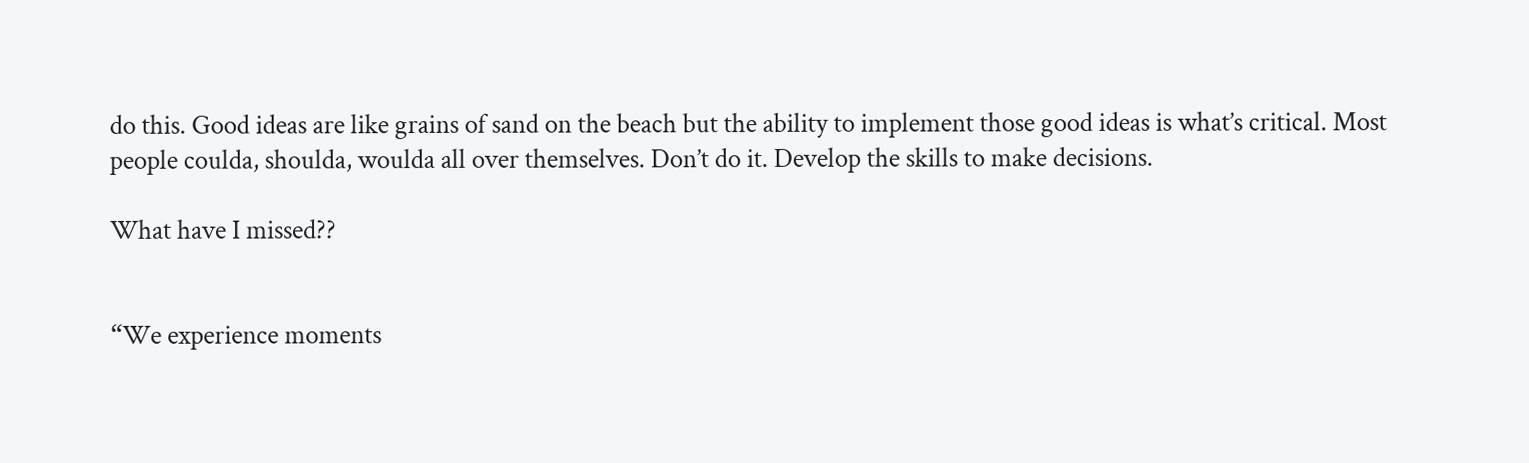do this. Good ideas are like grains of sand on the beach but the ability to implement those good ideas is what’s critical. Most people coulda, shoulda, woulda all over themselves. Don’t do it. Develop the skills to make decisions.

What have I missed??


“We experience moments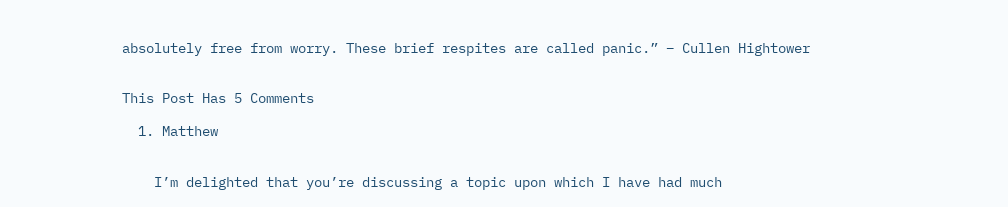absolutely free from worry. These brief respites are called panic.” – Cullen Hightower


This Post Has 5 Comments

  1. Matthew


    I’m delighted that you’re discussing a topic upon which I have had much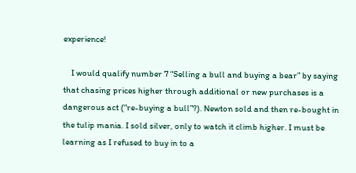experience!

    I would qualify number 7 “Selling a bull and buying a bear” by saying that chasing prices higher through additional or new purchases is a dangerous act (“re-buying a bull”?). Newton sold and then re-bought in the tulip mania. I sold silver, only to watch it climb higher. I must be learning as I refused to buy in to a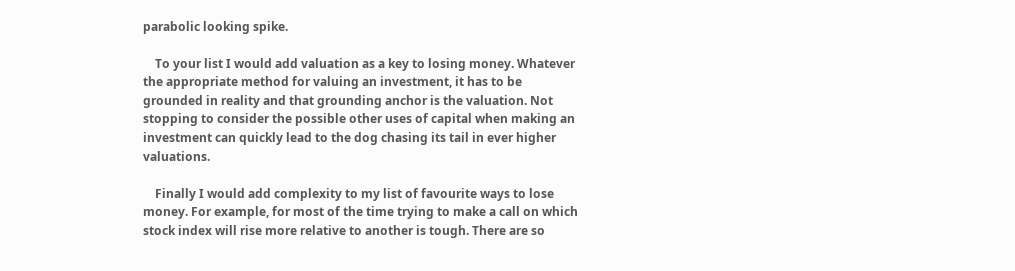parabolic looking spike.

    To your list I would add valuation as a key to losing money. Whatever the appropriate method for valuing an investment, it has to be grounded in reality and that grounding anchor is the valuation. Not stopping to consider the possible other uses of capital when making an investment can quickly lead to the dog chasing its tail in ever higher valuations.

    Finally I would add complexity to my list of favourite ways to lose money. For example, for most of the time trying to make a call on which stock index will rise more relative to another is tough. There are so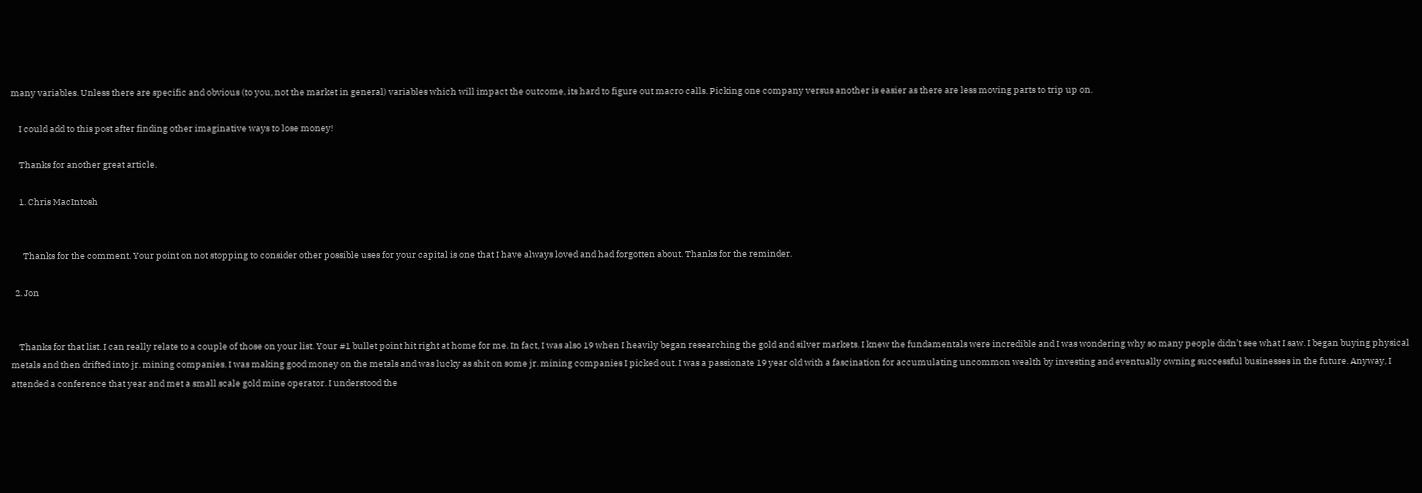many variables. Unless there are specific and obvious (to you, not the market in general) variables which will impact the outcome, its hard to figure out macro calls. Picking one company versus another is easier as there are less moving parts to trip up on.

    I could add to this post after finding other imaginative ways to lose money!

    Thanks for another great article.

    1. Chris MacIntosh


      Thanks for the comment. Your point on not stopping to consider other possible uses for your capital is one that I have always loved and had forgotten about. Thanks for the reminder.

  2. Jon


    Thanks for that list. I can really relate to a couple of those on your list. Your #1 bullet point hit right at home for me. In fact, I was also 19 when I heavily began researching the gold and silver markets. I knew the fundamentals were incredible and I was wondering why so many people didn’t see what I saw. I began buying physical metals and then drifted into jr. mining companies. I was making good money on the metals and was lucky as shit on some jr. mining companies I picked out. I was a passionate 19 year old with a fascination for accumulating uncommon wealth by investing and eventually owning successful businesses in the future. Anyway, I attended a conference that year and met a small scale gold mine operator. I understood the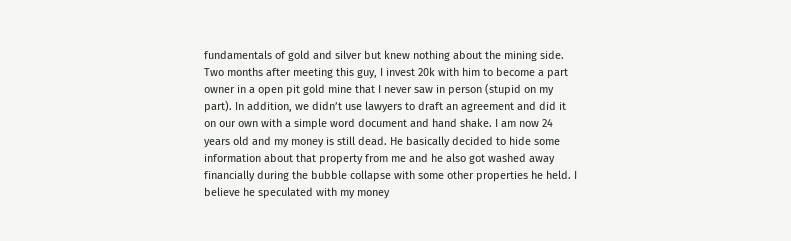fundamentals of gold and silver but knew nothing about the mining side. Two months after meeting this guy, I invest 20k with him to become a part owner in a open pit gold mine that I never saw in person (stupid on my part). In addition, we didn’t use lawyers to draft an agreement and did it on our own with a simple word document and hand shake. I am now 24 years old and my money is still dead. He basically decided to hide some information about that property from me and he also got washed away financially during the bubble collapse with some other properties he held. I believe he speculated with my money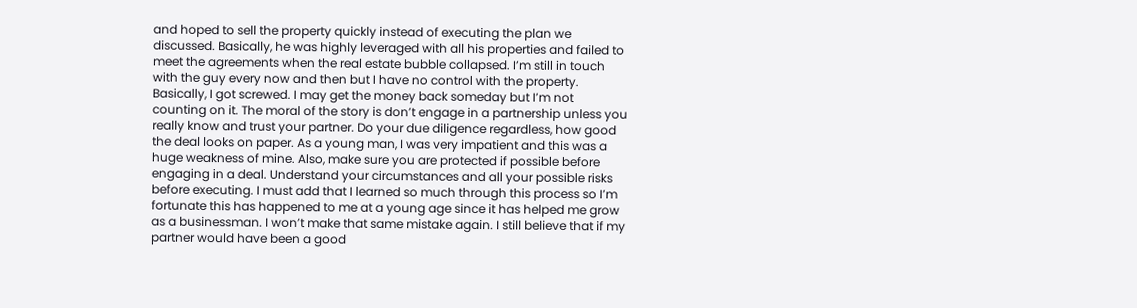and hoped to sell the property quickly instead of executing the plan we discussed. Basically, he was highly leveraged with all his properties and failed to meet the agreements when the real estate bubble collapsed. I’m still in touch with the guy every now and then but I have no control with the property. Basically, I got screwed. I may get the money back someday but I’m not counting on it. The moral of the story is don’t engage in a partnership unless you really know and trust your partner. Do your due diligence regardless, how good the deal looks on paper. As a young man, I was very impatient and this was a huge weakness of mine. Also, make sure you are protected if possible before engaging in a deal. Understand your circumstances and all your possible risks before executing. I must add that I learned so much through this process so I’m fortunate this has happened to me at a young age since it has helped me grow as a businessman. I won’t make that same mistake again. I still believe that if my partner would have been a good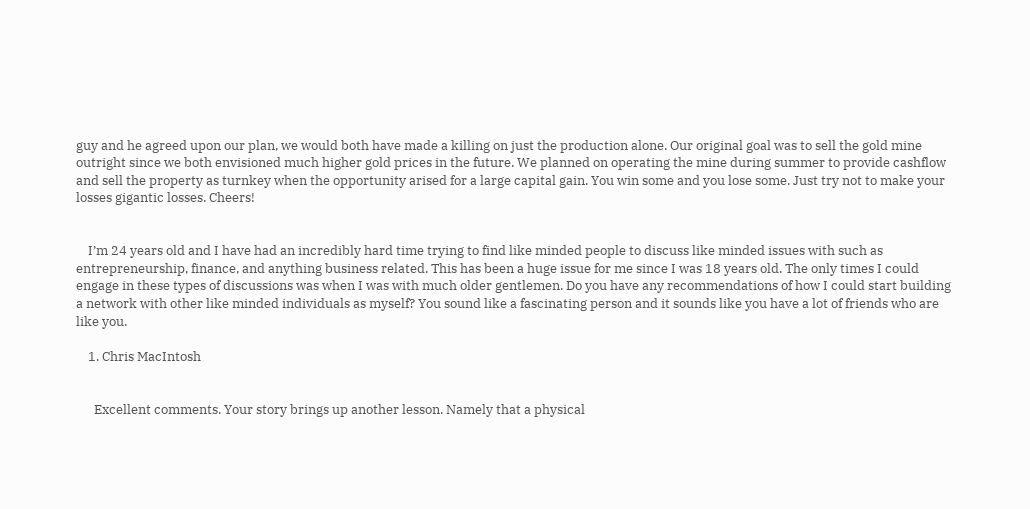guy and he agreed upon our plan, we would both have made a killing on just the production alone. Our original goal was to sell the gold mine outright since we both envisioned much higher gold prices in the future. We planned on operating the mine during summer to provide cashflow and sell the property as turnkey when the opportunity arised for a large capital gain. You win some and you lose some. Just try not to make your losses gigantic losses. Cheers!


    I’m 24 years old and I have had an incredibly hard time trying to find like minded people to discuss like minded issues with such as entrepreneurship, finance, and anything business related. This has been a huge issue for me since I was 18 years old. The only times I could engage in these types of discussions was when I was with much older gentlemen. Do you have any recommendations of how I could start building a network with other like minded individuals as myself? You sound like a fascinating person and it sounds like you have a lot of friends who are like you.

    1. Chris MacIntosh


      Excellent comments. Your story brings up another lesson. Namely that a physical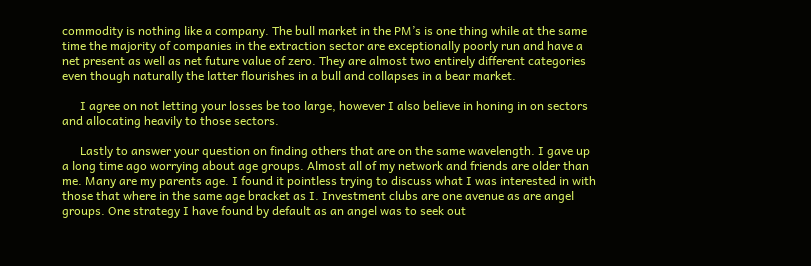commodity is nothing like a company. The bull market in the PM’s is one thing while at the same time the majority of companies in the extraction sector are exceptionally poorly run and have a net present as well as net future value of zero. They are almost two entirely different categories even though naturally the latter flourishes in a bull and collapses in a bear market.

      I agree on not letting your losses be too large, however I also believe in honing in on sectors and allocating heavily to those sectors.

      Lastly to answer your question on finding others that are on the same wavelength. I gave up a long time ago worrying about age groups. Almost all of my network and friends are older than me. Many are my parents age. I found it pointless trying to discuss what I was interested in with those that where in the same age bracket as I. Investment clubs are one avenue as are angel groups. One strategy I have found by default as an angel was to seek out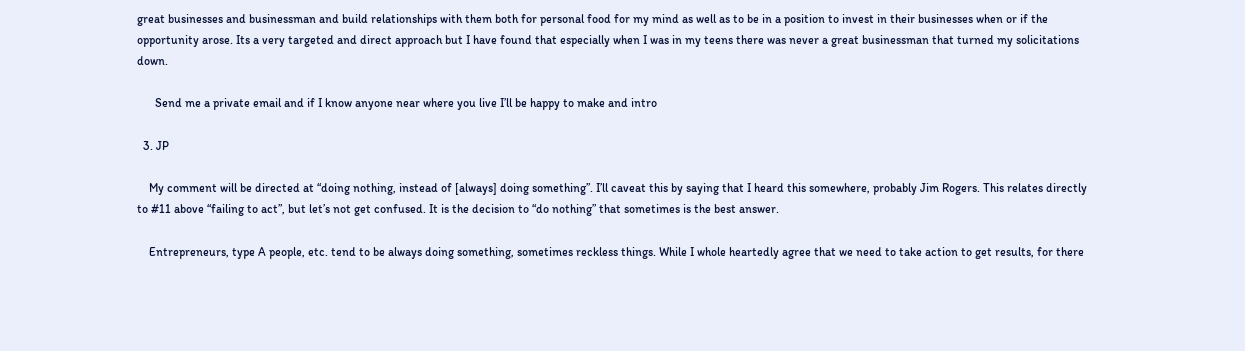great businesses and businessman and build relationships with them both for personal food for my mind as well as to be in a position to invest in their businesses when or if the opportunity arose. Its a very targeted and direct approach but I have found that especially when I was in my teens there was never a great businessman that turned my solicitations down.

      Send me a private email and if I know anyone near where you live I’ll be happy to make and intro

  3. JP

    My comment will be directed at “doing nothing, instead of [always] doing something”. I’ll caveat this by saying that I heard this somewhere, probably Jim Rogers. This relates directly to #11 above “failing to act”, but let’s not get confused. It is the decision to “do nothing” that sometimes is the best answer.

    Entrepreneurs, type A people, etc. tend to be always doing something, sometimes reckless things. While I whole heartedly agree that we need to take action to get results, for there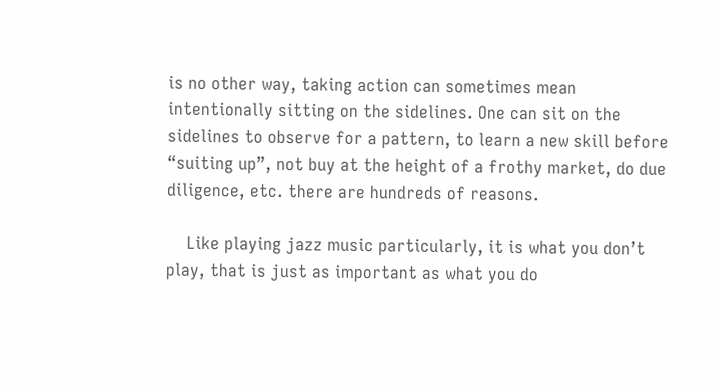is no other way, taking action can sometimes mean intentionally sitting on the sidelines. One can sit on the sidelines to observe for a pattern, to learn a new skill before “suiting up”, not buy at the height of a frothy market, do due diligence, etc. there are hundreds of reasons.

    Like playing jazz music particularly, it is what you don’t play, that is just as important as what you do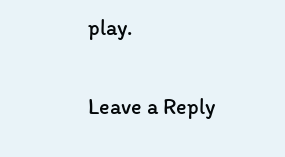play.

Leave a Reply